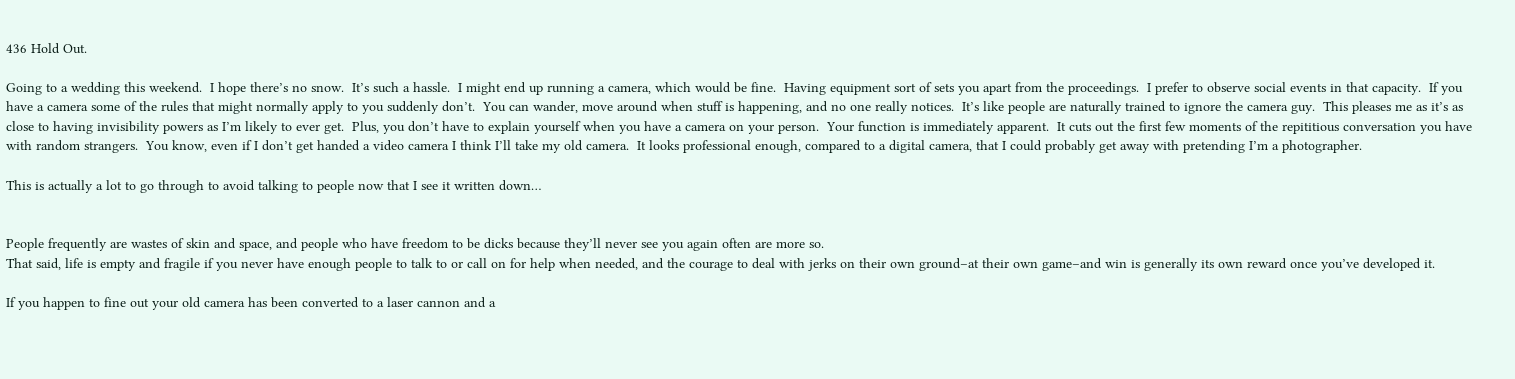436 Hold Out.

Going to a wedding this weekend.  I hope there’s no snow.  It’s such a hassle.  I might end up running a camera, which would be fine.  Having equipment sort of sets you apart from the proceedings.  I prefer to observe social events in that capacity.  If you have a camera some of the rules that might normally apply to you suddenly don’t.  You can wander, move around when stuff is happening, and no one really notices.  It’s like people are naturally trained to ignore the camera guy.  This pleases me as it’s as close to having invisibility powers as I’m likely to ever get.  Plus, you don’t have to explain yourself when you have a camera on your person.  Your function is immediately apparent.  It cuts out the first few moments of the repititious conversation you have with random strangers.  You know, even if I don’t get handed a video camera I think I’ll take my old camera.  It looks professional enough, compared to a digital camera, that I could probably get away with pretending I’m a photographer.

This is actually a lot to go through to avoid talking to people now that I see it written down…


People frequently are wastes of skin and space, and people who have freedom to be dicks because they’ll never see you again often are more so.
That said, life is empty and fragile if you never have enough people to talk to or call on for help when needed, and the courage to deal with jerks on their own ground–at their own game–and win is generally its own reward once you’ve developed it.

If you happen to fine out your old camera has been converted to a laser cannon and a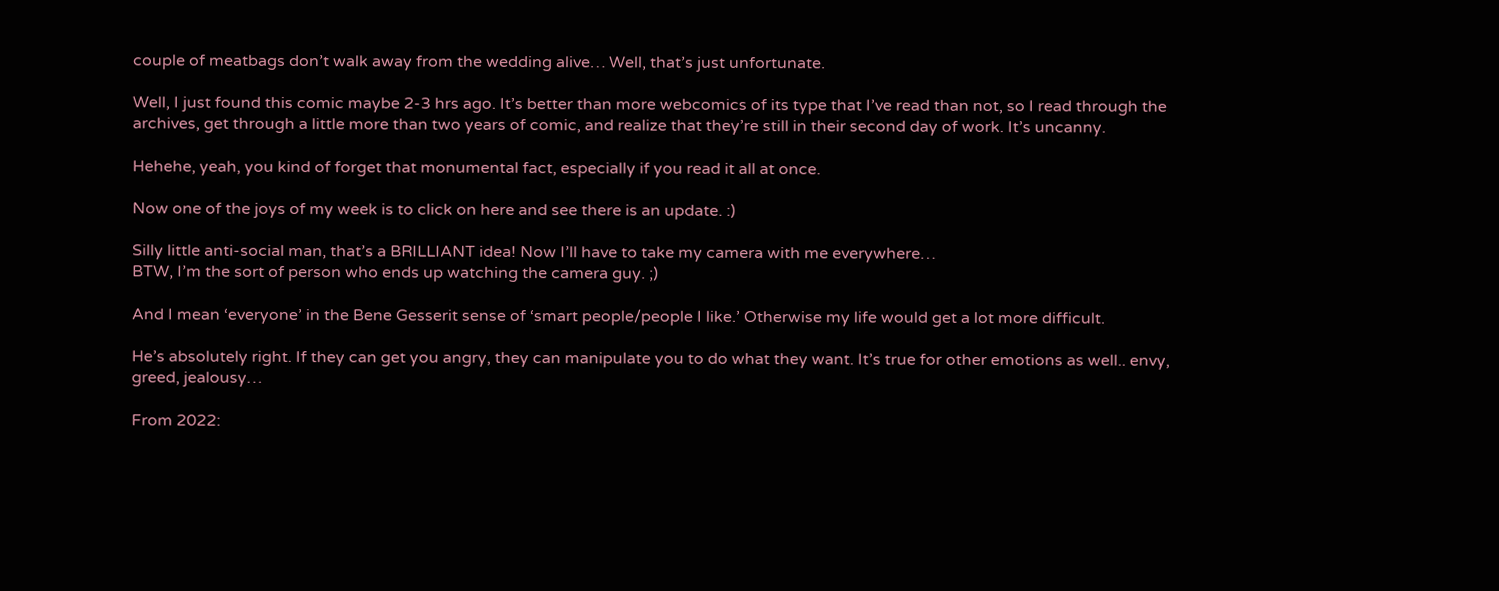couple of meatbags don’t walk away from the wedding alive… Well, that’s just unfortunate.

Well, I just found this comic maybe 2-3 hrs ago. It’s better than more webcomics of its type that I’ve read than not, so I read through the archives, get through a little more than two years of comic, and realize that they’re still in their second day of work. It’s uncanny.

Hehehe, yeah, you kind of forget that monumental fact, especially if you read it all at once.

Now one of the joys of my week is to click on here and see there is an update. :)

Silly little anti-social man, that’s a BRILLIANT idea! Now I’ll have to take my camera with me everywhere…
BTW, I’m the sort of person who ends up watching the camera guy. ;)

And I mean ‘everyone’ in the Bene Gesserit sense of ‘smart people/people I like.’ Otherwise my life would get a lot more difficult.

He’s absolutely right. If they can get you angry, they can manipulate you to do what they want. It’s true for other emotions as well.. envy, greed, jealousy…

From 2022: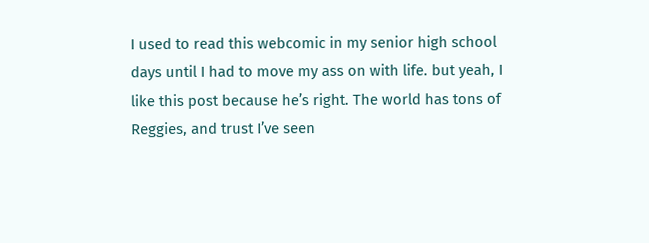I used to read this webcomic in my senior high school days until I had to move my ass on with life. but yeah, I like this post because he’s right. The world has tons of Reggies, and trust I’ve seen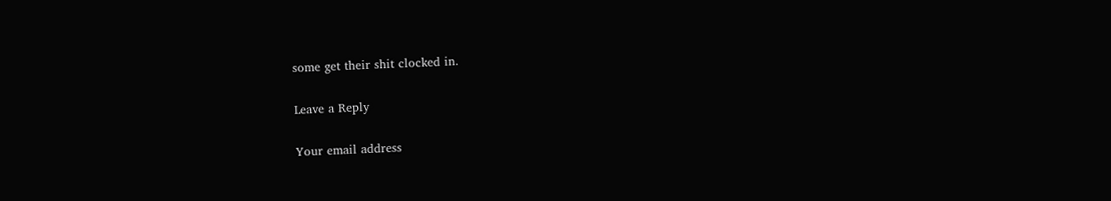some get their shit clocked in.

Leave a Reply

Your email address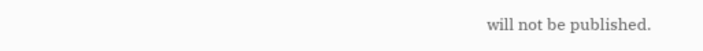will not be published.